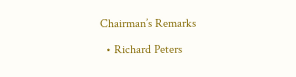Chairman’s Remarks

  • Richard Peters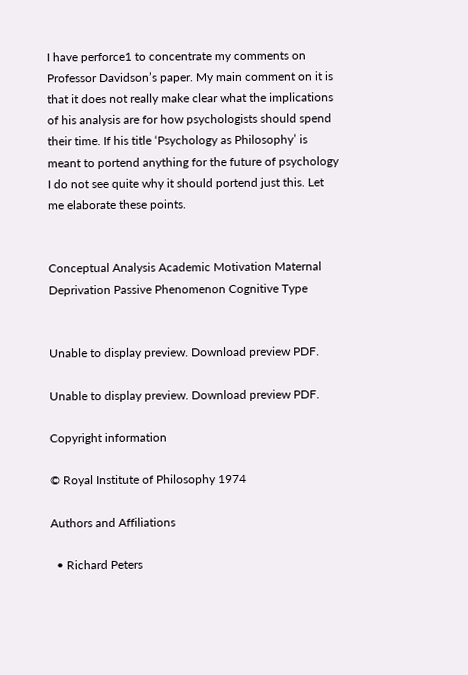I have perforce1 to concentrate my comments on Professor Davidson’s paper. My main comment on it is that it does not really make clear what the implications of his analysis are for how psychologists should spend their time. If his title ‘Psychology as Philosophy’ is meant to portend anything for the future of psychology I do not see quite why it should portend just this. Let me elaborate these points.


Conceptual Analysis Academic Motivation Maternal Deprivation Passive Phenomenon Cognitive Type


Unable to display preview. Download preview PDF.

Unable to display preview. Download preview PDF.

Copyright information

© Royal Institute of Philosophy 1974

Authors and Affiliations

  • Richard Peters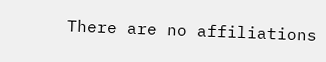There are no affiliations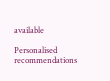available

Personalised recommendations